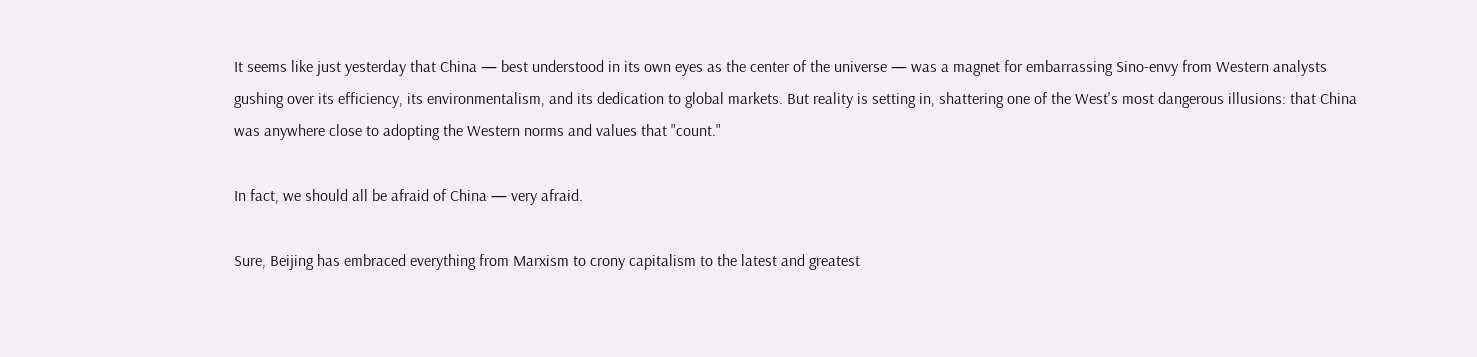It seems like just yesterday that China — best understood in its own eyes as the center of the universe — was a magnet for embarrassing Sino-envy from Western analysts gushing over its efficiency, its environmentalism, and its dedication to global markets. But reality is setting in, shattering one of the West's most dangerous illusions: that China was anywhere close to adopting the Western norms and values that "count."

In fact, we should all be afraid of China — very afraid.

Sure, Beijing has embraced everything from Marxism to crony capitalism to the latest and greatest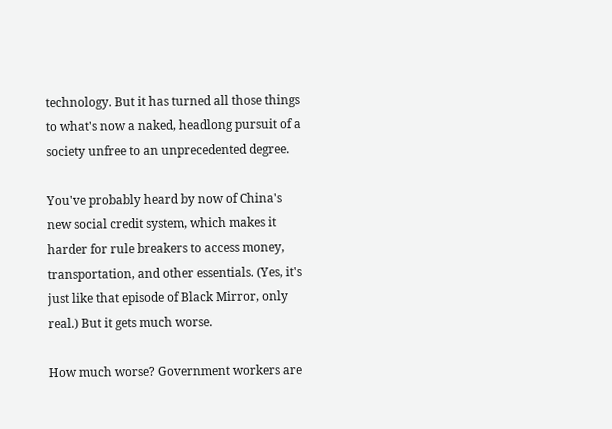technology. But it has turned all those things to what's now a naked, headlong pursuit of a society unfree to an unprecedented degree.

You've probably heard by now of China's new social credit system, which makes it harder for rule breakers to access money, transportation, and other essentials. (Yes, it's just like that episode of Black Mirror, only real.) But it gets much worse.

How much worse? Government workers are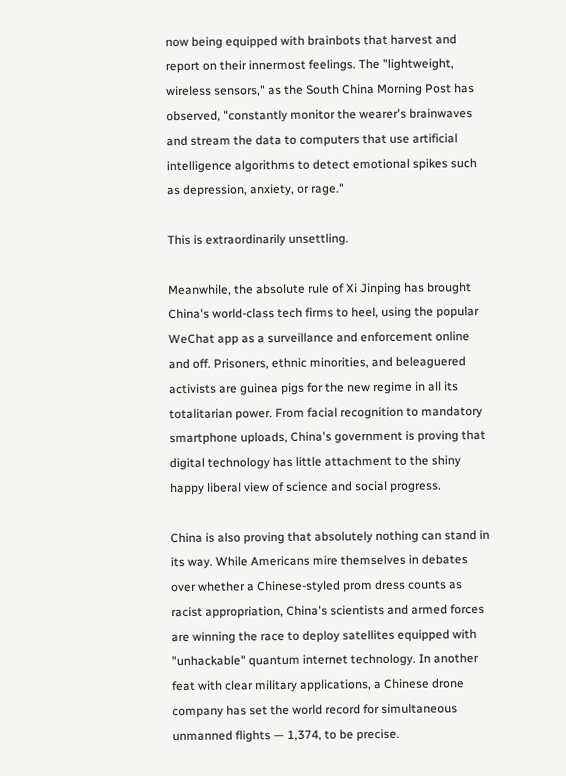now being equipped with brainbots that harvest and report on their innermost feelings. The "lightweight, wireless sensors," as the South China Morning Post has observed, "constantly monitor the wearer's brainwaves and stream the data to computers that use artificial intelligence algorithms to detect emotional spikes such as depression, anxiety, or rage."

This is extraordinarily unsettling.

Meanwhile, the absolute rule of Xi Jinping has brought China's world-class tech firms to heel, using the popular WeChat app as a surveillance and enforcement online and off. Prisoners, ethnic minorities, and beleaguered activists are guinea pigs for the new regime in all its totalitarian power. From facial recognition to mandatory smartphone uploads, China's government is proving that digital technology has little attachment to the shiny happy liberal view of science and social progress.

China is also proving that absolutely nothing can stand in its way. While Americans mire themselves in debates over whether a Chinese-styled prom dress counts as racist appropriation, China's scientists and armed forces are winning the race to deploy satellites equipped with "unhackable" quantum internet technology. In another feat with clear military applications, a Chinese drone company has set the world record for simultaneous unmanned flights — 1,374, to be precise.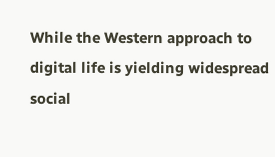While the Western approach to digital life is yielding widespread social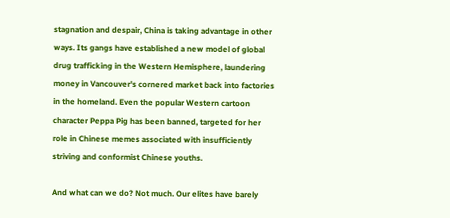stagnation and despair, China is taking advantage in other ways. Its gangs have established a new model of global drug trafficking in the Western Hemisphere, laundering money in Vancouver's cornered market back into factories in the homeland. Even the popular Western cartoon character Peppa Pig has been banned, targeted for her role in Chinese memes associated with insufficiently striving and conformist Chinese youths.

And what can we do? Not much. Our elites have barely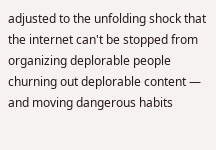adjusted to the unfolding shock that the internet can't be stopped from organizing deplorable people churning out deplorable content — and moving dangerous habits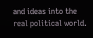and ideas into the real political world.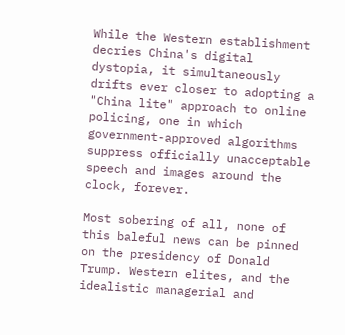While the Western establishment decries China's digital dystopia, it simultaneously drifts ever closer to adopting a "China lite" approach to online policing, one in which government-approved algorithms suppress officially unacceptable speech and images around the clock, forever.

Most sobering of all, none of this baleful news can be pinned on the presidency of Donald Trump. Western elites, and the idealistic managerial and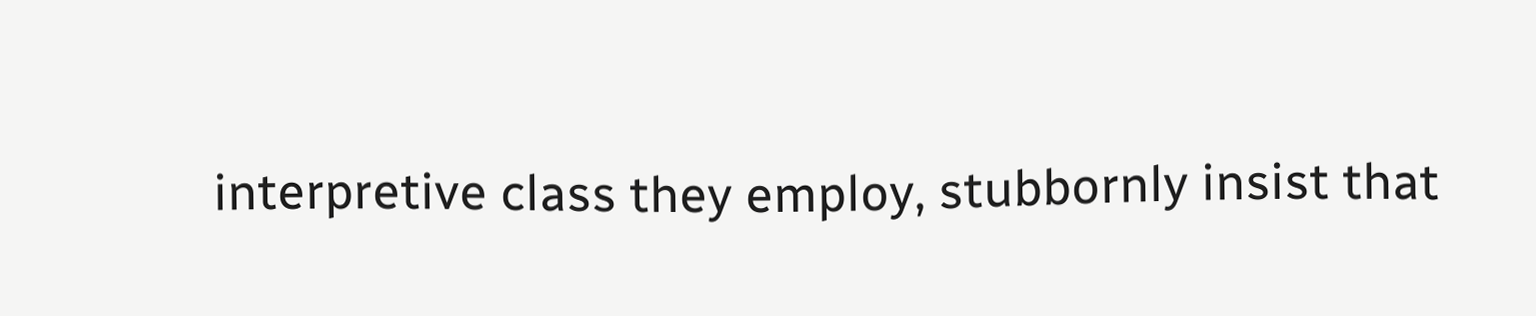interpretive class they employ, stubbornly insist that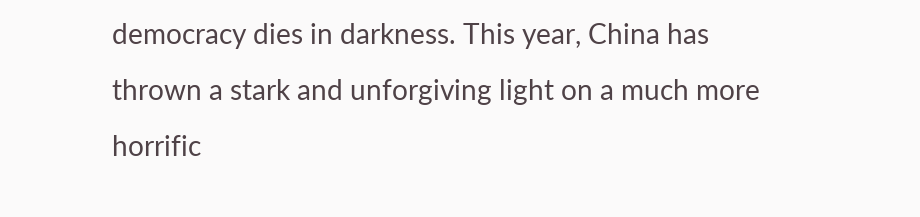democracy dies in darkness. This year, China has thrown a stark and unforgiving light on a much more horrific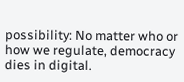possibility: No matter who or how we regulate, democracy dies in digital.